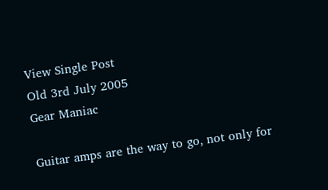View Single Post
Old 3rd July 2005
Gear Maniac

Guitar amps are the way to go, not only for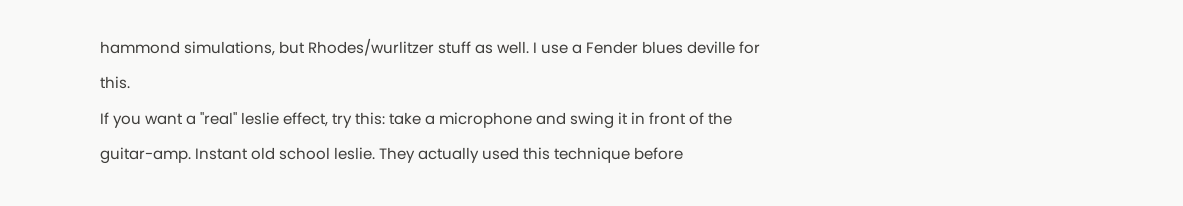hammond simulations, but Rhodes/wurlitzer stuff as well. I use a Fender blues deville for this.
If you want a "real" leslie effect, try this: take a microphone and swing it in front of the guitar-amp. Instant old school leslie. They actually used this technique before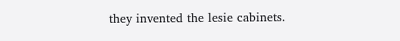they invented the lesie cabinets.